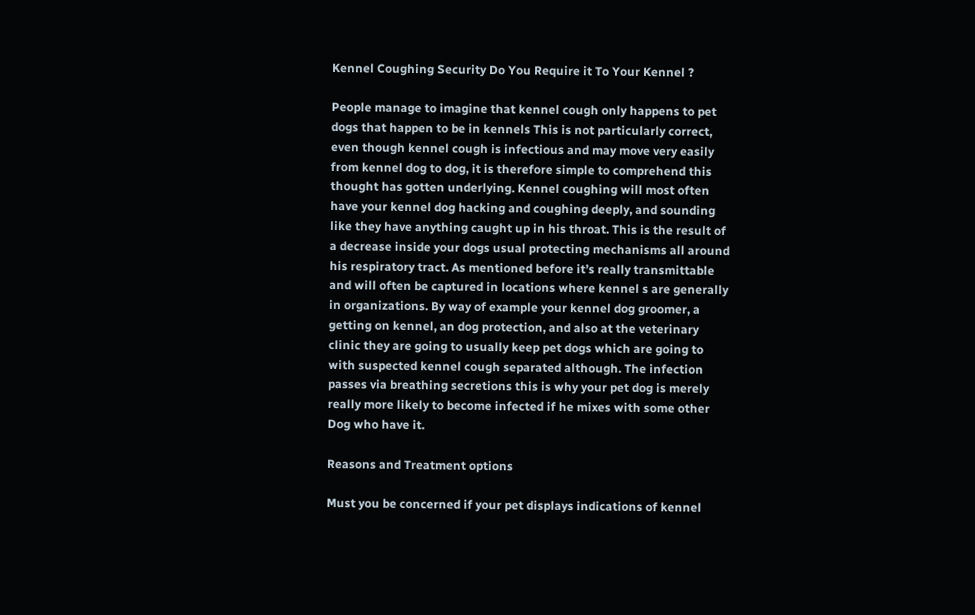Kennel Coughing Security Do You Require it To Your Kennel ?

People manage to imagine that kennel cough only happens to pet dogs that happen to be in kennels This is not particularly correct, even though kennel cough is infectious and may move very easily from kennel dog to dog, it is therefore simple to comprehend this thought has gotten underlying. Kennel coughing will most often have your kennel dog hacking and coughing deeply, and sounding like they have anything caught up in his throat. This is the result of a decrease inside your dogs usual protecting mechanisms all around his respiratory tract. As mentioned before it’s really transmittable and will often be captured in locations where kennel s are generally in organizations. By way of example your kennel dog groomer, a getting on kennel, an dog protection, and also at the veterinary clinic they are going to usually keep pet dogs which are going to with suspected kennel cough separated although. The infection passes via breathing secretions this is why your pet dog is merely really more likely to become infected if he mixes with some other Dog who have it.

Reasons and Treatment options

Must you be concerned if your pet displays indications of kennel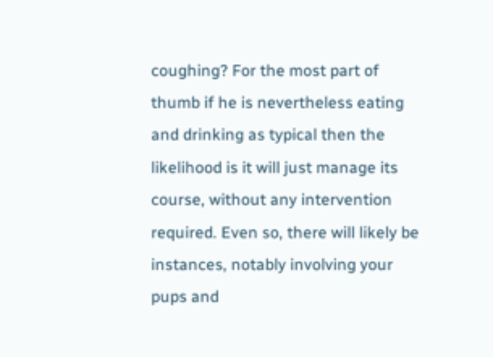coughing? For the most part of thumb if he is nevertheless eating and drinking as typical then the likelihood is it will just manage its course, without any intervention required. Even so, there will likely be instances, notably involving your pups and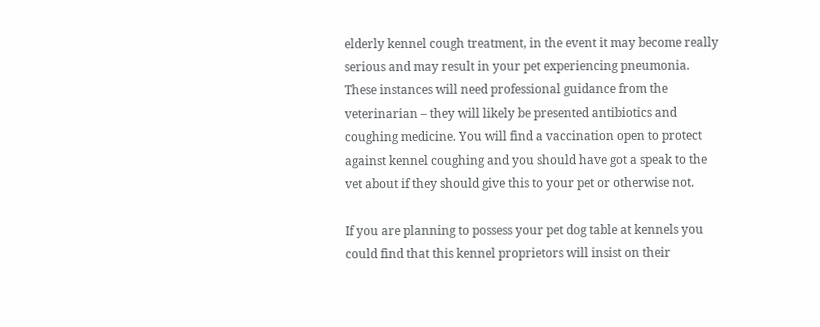elderly kennel cough treatment, in the event it may become really serious and may result in your pet experiencing pneumonia. These instances will need professional guidance from the veterinarian – they will likely be presented antibiotics and coughing medicine. You will find a vaccination open to protect against kennel coughing and you should have got a speak to the vet about if they should give this to your pet or otherwise not.

If you are planning to possess your pet dog table at kennels you could find that this kennel proprietors will insist on their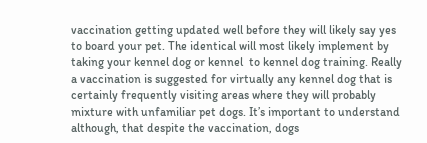vaccination getting updated well before they will likely say yes to board your pet. The identical will most likely implement by taking your kennel dog or kennel  to kennel dog training. Really a vaccination is suggested for virtually any kennel dog that is certainly frequently visiting areas where they will probably mixture with unfamiliar pet dogs. It’s important to understand although, that despite the vaccination, dogs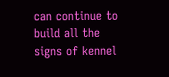can continue to build all the signs of kennel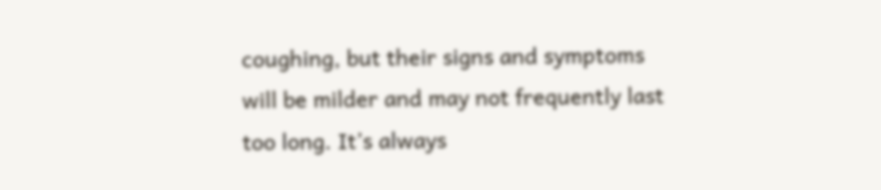coughing, but their signs and symptoms will be milder and may not frequently last too long. It’s always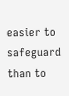easier to safeguard than to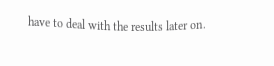have to deal with the results later on.